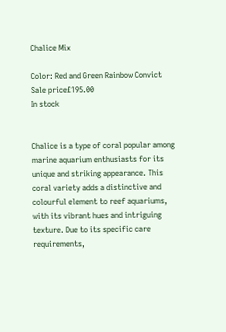Chalice Mix

Color: Red and Green Rainbow Convict
Sale price£195.00
In stock


Chalice is a type of coral popular among marine aquarium enthusiasts for its unique and striking appearance. This coral variety adds a distinctive and colourful element to reef aquariums, with its vibrant hues and intriguing texture. Due to its specific care requirements,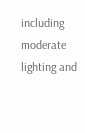including moderate lighting and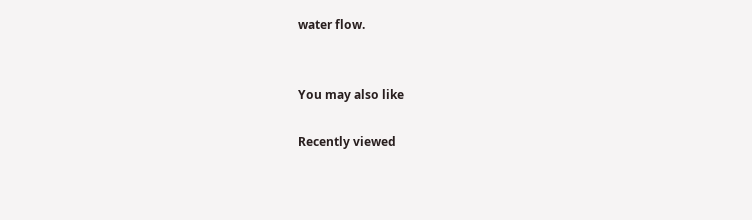water flow.


You may also like

Recently viewed